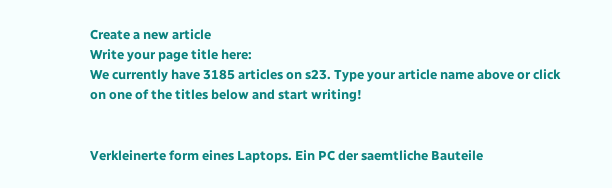Create a new article
Write your page title here:
We currently have 3185 articles on s23. Type your article name above or click on one of the titles below and start writing!


Verkleinerte form eines Laptops. Ein PC der saemtliche Bauteile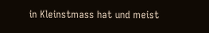in Kleinstmass hat und meist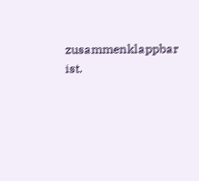zusammenklappbar ist.